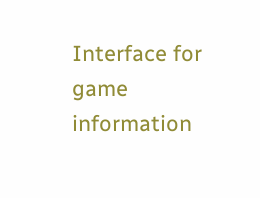Interface for game information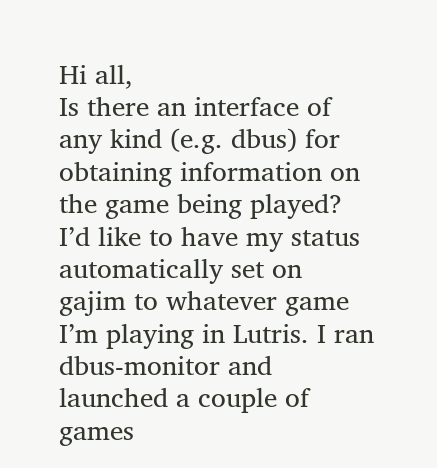Hi all,
Is there an interface of any kind (e.g. dbus) for obtaining information on the game being played? I’d like to have my status automatically set on gajim to whatever game I’m playing in Lutris. I ran dbus-monitor and launched a couple of games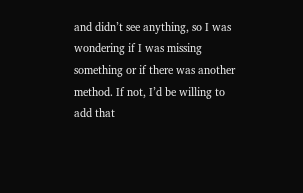and didn’t see anything, so I was wondering if I was missing something or if there was another method. If not, I’d be willing to add that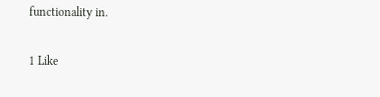functionality in.

1 Like